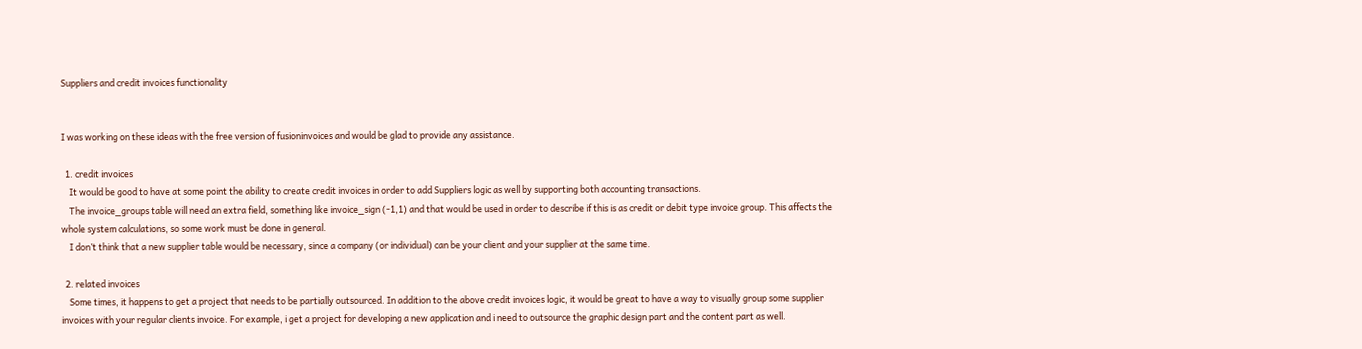Suppliers and credit invoices functionality


I was working on these ideas with the free version of fusioninvoices and would be glad to provide any assistance.

  1. credit invoices
    It would be good to have at some point the ability to create credit invoices in order to add Suppliers logic as well by supporting both accounting transactions.
    The invoice_groups table will need an extra field, something like invoice_sign (-1,1) and that would be used in order to describe if this is as credit or debit type invoice group. This affects the whole system calculations, so some work must be done in general.
    I don’t think that a new supplier table would be necessary, since a company (or individual) can be your client and your supplier at the same time.

  2. related invoices
    Some times, it happens to get a project that needs to be partially outsourced. In addition to the above credit invoices logic, it would be great to have a way to visually group some supplier invoices with your regular clients invoice. For example, i get a project for developing a new application and i need to outsource the graphic design part and the content part as well.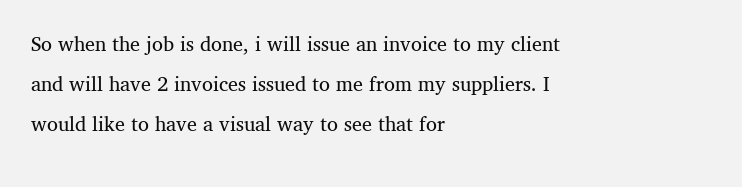So when the job is done, i will issue an invoice to my client and will have 2 invoices issued to me from my suppliers. I would like to have a visual way to see that for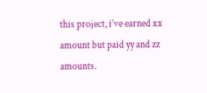this project, i’ve earned xx amount but paid yy and zz amounts.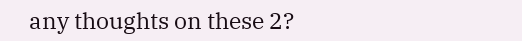any thoughts on these 2?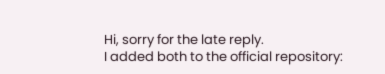Hi, sorry for the late reply.
I added both to the official repository: